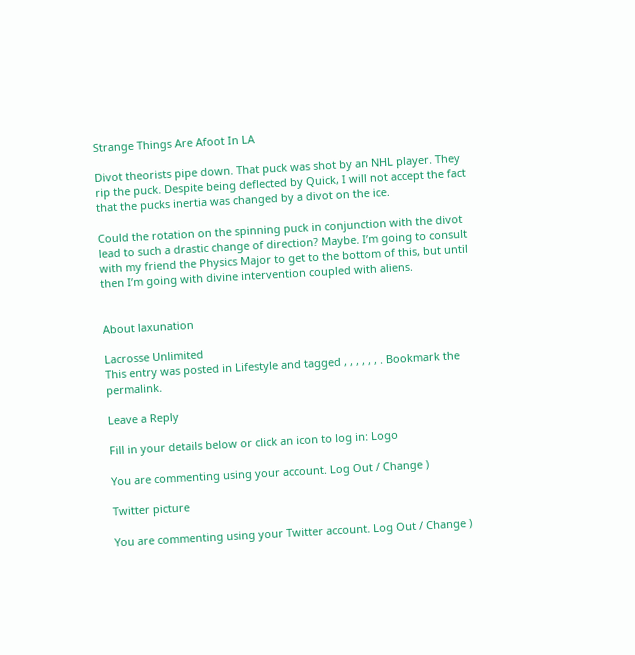Strange Things Are Afoot In LA

Divot theorists pipe down. That puck was shot by an NHL player. They rip the puck. Despite being deflected by Quick, I will not accept the fact that the pucks inertia was changed by a divot on the ice.

Could the rotation on the spinning puck in conjunction with the divot lead to such a drastic change of direction? Maybe. I’m going to consult with my friend the Physics Major to get to the bottom of this, but until then I’m going with divine intervention coupled with aliens.


About laxunation

Lacrosse Unlimited
This entry was posted in Lifestyle and tagged , , , , , , . Bookmark the permalink.

Leave a Reply

Fill in your details below or click an icon to log in: Logo

You are commenting using your account. Log Out / Change )

Twitter picture

You are commenting using your Twitter account. Log Out / Change )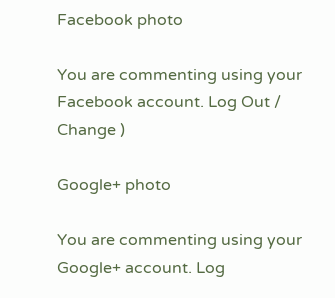Facebook photo

You are commenting using your Facebook account. Log Out / Change )

Google+ photo

You are commenting using your Google+ account. Log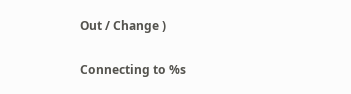Out / Change )

Connecting to %s